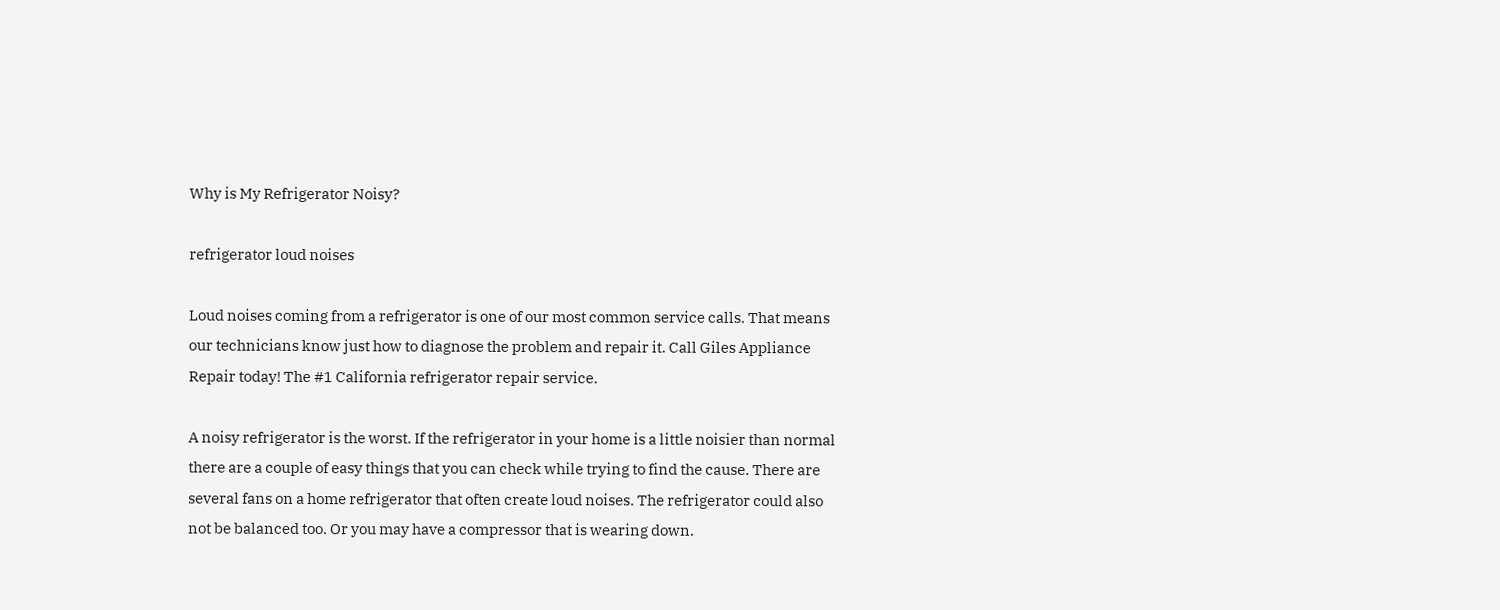Why is My Refrigerator Noisy?

refrigerator loud noises

Loud noises coming from a refrigerator is one of our most common service calls. That means our technicians know just how to diagnose the problem and repair it. Call Giles Appliance Repair today! The #1 California refrigerator repair service.

A noisy refrigerator is the worst. If the refrigerator in your home is a little noisier than normal there are a couple of easy things that you can check while trying to find the cause. There are several fans on a home refrigerator that often create loud noises. The refrigerator could also not be balanced too. Or you may have a compressor that is wearing down.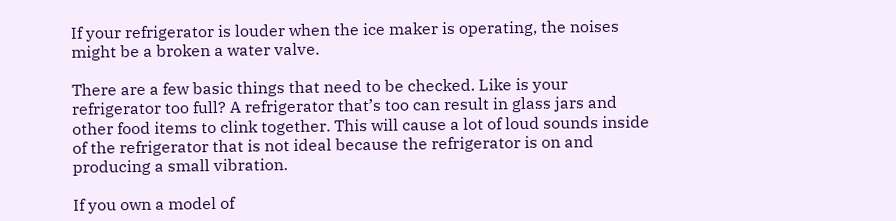If your refrigerator is louder when the ice maker is operating, the noises might be a broken a water valve.

There are a few basic things that need to be checked. Like is your refrigerator too full? A refrigerator that’s too can result in glass jars and other food items to clink together. This will cause a lot of loud sounds inside of the refrigerator that is not ideal because the refrigerator is on and producing a small vibration.

If you own a model of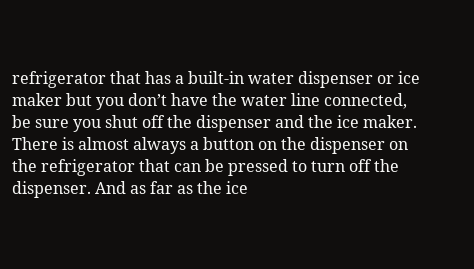refrigerator that has a built-in water dispenser or ice maker but you don’t have the water line connected, be sure you shut off the dispenser and the ice maker. There is almost always a button on the dispenser on the refrigerator that can be pressed to turn off the dispenser. And as far as the ice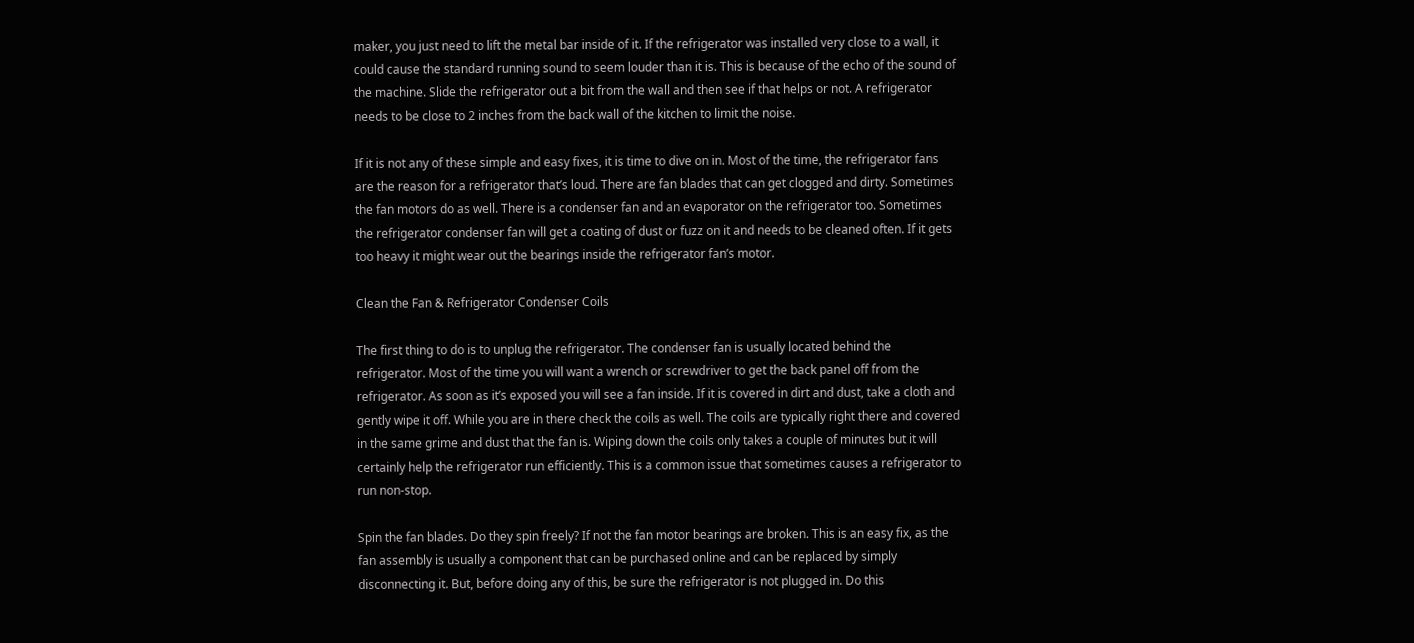maker, you just need to lift the metal bar inside of it. If the refrigerator was installed very close to a wall, it could cause the standard running sound to seem louder than it is. This is because of the echo of the sound of the machine. Slide the refrigerator out a bit from the wall and then see if that helps or not. A refrigerator needs to be close to 2 inches from the back wall of the kitchen to limit the noise.

If it is not any of these simple and easy fixes, it is time to dive on in. Most of the time, the refrigerator fans are the reason for a refrigerator that’s loud. There are fan blades that can get clogged and dirty. Sometimes the fan motors do as well. There is a condenser fan and an evaporator on the refrigerator too. Sometimes the refrigerator condenser fan will get a coating of dust or fuzz on it and needs to be cleaned often. If it gets too heavy it might wear out the bearings inside the refrigerator fan’s motor.

Clean the Fan & Refrigerator Condenser Coils

The first thing to do is to unplug the refrigerator. The condenser fan is usually located behind the refrigerator. Most of the time you will want a wrench or screwdriver to get the back panel off from the refrigerator. As soon as it’s exposed you will see a fan inside. If it is covered in dirt and dust, take a cloth and gently wipe it off. While you are in there check the coils as well. The coils are typically right there and covered in the same grime and dust that the fan is. Wiping down the coils only takes a couple of minutes but it will certainly help the refrigerator run efficiently. This is a common issue that sometimes causes a refrigerator to run non-stop.

Spin the fan blades. Do they spin freely? If not the fan motor bearings are broken. This is an easy fix, as the fan assembly is usually a component that can be purchased online and can be replaced by simply disconnecting it. But, before doing any of this, be sure the refrigerator is not plugged in. Do this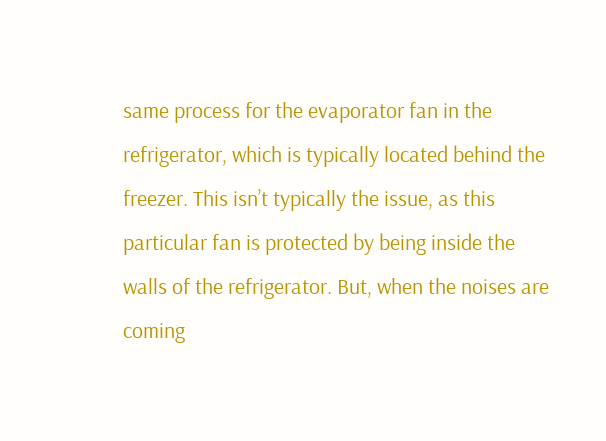same process for the evaporator fan in the refrigerator, which is typically located behind the freezer. This isn’t typically the issue, as this particular fan is protected by being inside the walls of the refrigerator. But, when the noises are coming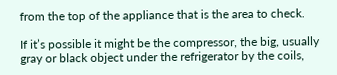from the top of the appliance that is the area to check.

If it’s possible it might be the compressor, the big, usually gray or black object under the refrigerator by the coils,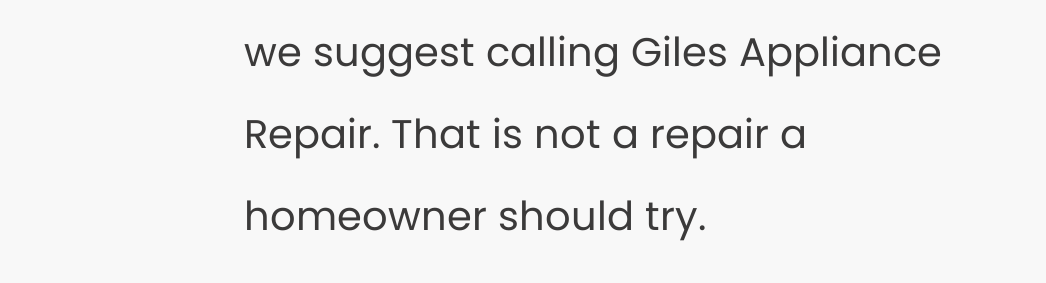we suggest calling Giles Appliance Repair. That is not a repair a homeowner should try.